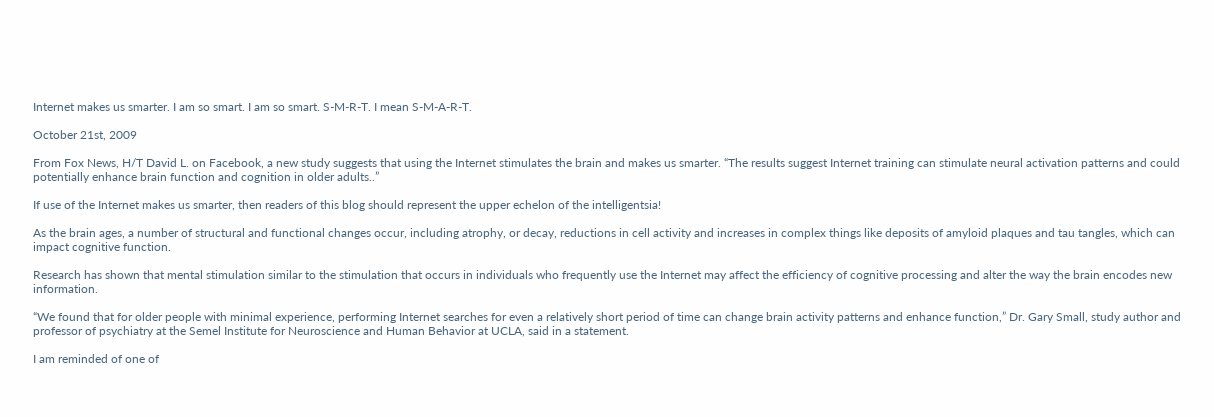Internet makes us smarter. I am so smart. I am so smart. S-M-R-T. I mean S-M-A-R-T.

October 21st, 2009

From Fox News, H/T David L. on Facebook, a new study suggests that using the Internet stimulates the brain and makes us smarter. “The results suggest Internet training can stimulate neural activation patterns and could potentially enhance brain function and cognition in older adults..”

If use of the Internet makes us smarter, then readers of this blog should represent the upper echelon of the intelligentsia!

As the brain ages, a number of structural and functional changes occur, including atrophy, or decay, reductions in cell activity and increases in complex things like deposits of amyloid plaques and tau tangles, which can impact cognitive function.

Research has shown that mental stimulation similar to the stimulation that occurs in individuals who frequently use the Internet may affect the efficiency of cognitive processing and alter the way the brain encodes new information.

“We found that for older people with minimal experience, performing Internet searches for even a relatively short period of time can change brain activity patterns and enhance function,” Dr. Gary Small, study author and professor of psychiatry at the Semel Institute for Neuroscience and Human Behavior at UCLA, said in a statement.

I am reminded of one of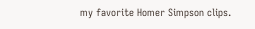my favorite Homer Simpson clips.